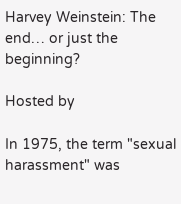Harvey Weinstein: The end… or just the beginning?

Hosted by

In 1975, the term "sexual harassment" was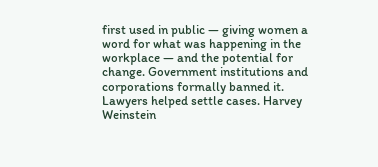first used in public — giving women a word for what was happening in the workplace — and the potential for change. Government institutions and corporations formally banned it. Lawyers helped settle cases. Harvey Weinstein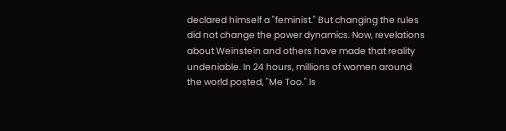declared himself a "feminist." But changing the rules did not change the power dynamics. Now, revelations about Weinstein and others have made that reality undeniable. In 24 hours, millions of women around the world posted, "Me Too." Is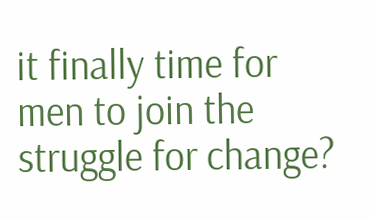it finally time for men to join the struggle for change?